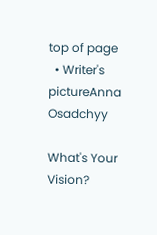top of page
  • Writer's pictureAnna Osadchyy

What's Your Vision?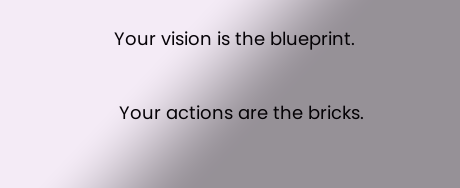Your vision is the blueprint.

 Your actions are the bricks.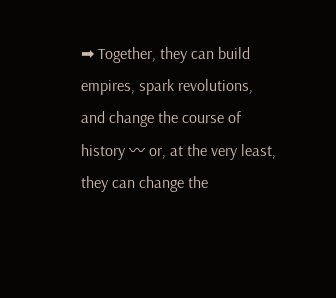➡ Together, they can build empires, spark revolutions, and change the course of history 〰 or, at the very least, they can change the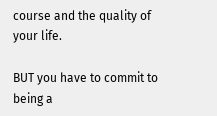course and the quality of your life.

BUT you have to commit to being a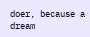doer, because a dream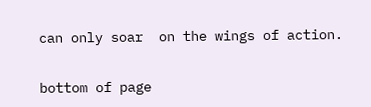can only soar  on the wings of action.


bottom of page